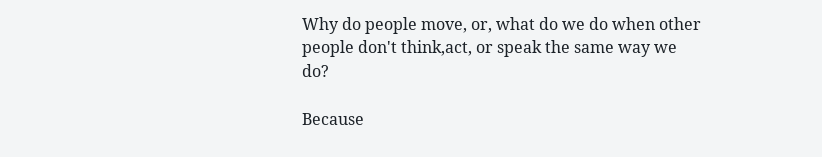Why do people move, or, what do we do when other people don't think,act, or speak the same way we do?

Because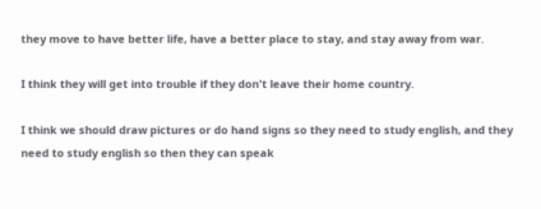they move to have better life, have a better place to stay, and stay away from war.

I think they will get into trouble if they don't leave their home country.

I think we should draw pictures or do hand signs so they need to study english, and they need to study english so then they can speak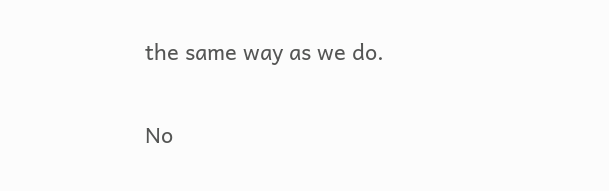the same way as we do.

No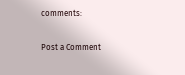comments:

Post a Comment